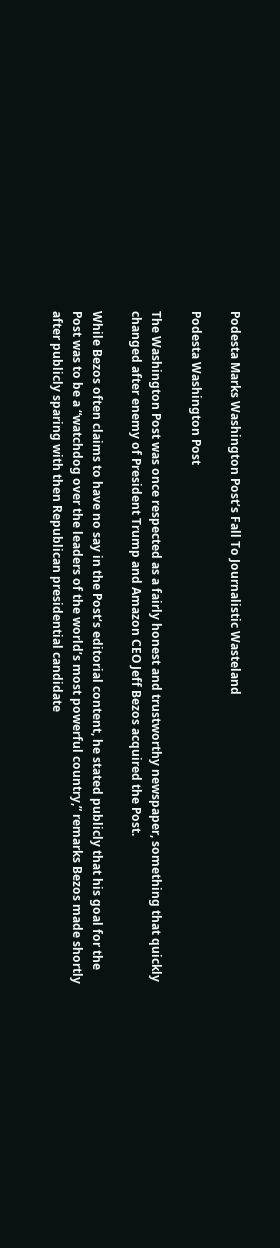Podesta Marks Washington Post’s Fall To Journalistic Wasteland

Podesta Washington Post

The Washington Post was once respected as a fairly honest and trustworthy newspaper, something that quickly changed after enemy of President Trump and Amazon CEO Jeff Bezos acquired the Post.

While Bezos often claims to have no say in the Post‘s editorial content, he stated publicly that his goal for the Post was to be a “watchdog over the leaders of the world’s most powerful country,” remarks Bezos made shortly after publicly sparing with then Republican presidential candidate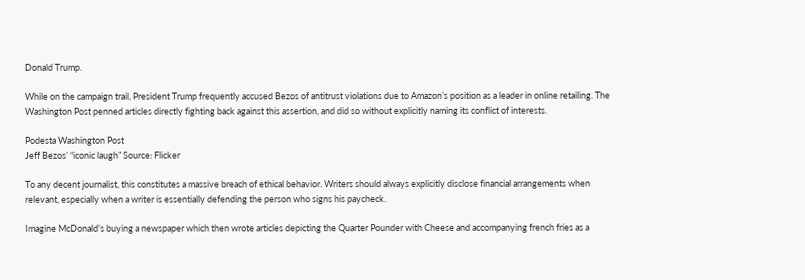Donald Trump.

While on the campaign trail, President Trump frequently accused Bezos of antitrust violations due to Amazon’s position as a leader in online retailing. The Washington Post penned articles directly fighting back against this assertion, and did so without explicitly naming its conflict of interests.

Podesta Washington Post
Jeff Bezos’ “iconic laugh” Source: Flicker

To any decent journalist, this constitutes a massive breach of ethical behavior. Writers should always explicitly disclose financial arrangements when relevant, especially when a writer is essentially defending the person who signs his paycheck.

Imagine McDonald’s buying a newspaper which then wrote articles depicting the Quarter Pounder with Cheese and accompanying french fries as a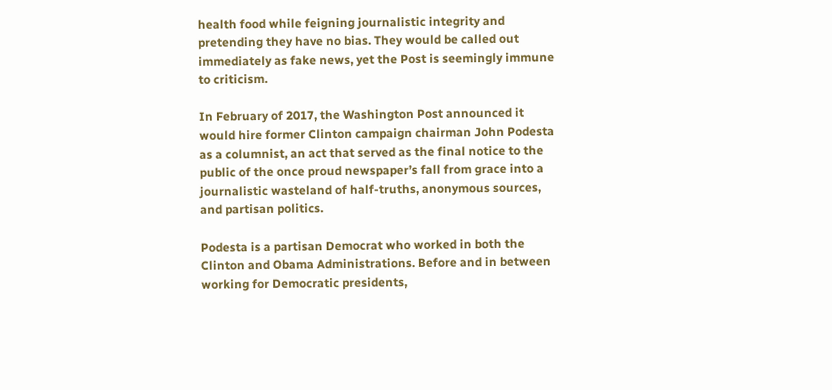health food while feigning journalistic integrity and pretending they have no bias. They would be called out immediately as fake news, yet the Post is seemingly immune to criticism.

In February of 2017, the Washington Post announced it would hire former Clinton campaign chairman John Podesta as a columnist, an act that served as the final notice to the public of the once proud newspaper’s fall from grace into a journalistic wasteland of half-truths, anonymous sources, and partisan politics.

Podesta is a partisan Democrat who worked in both the Clinton and Obama Administrations. Before and in between working for Democratic presidents,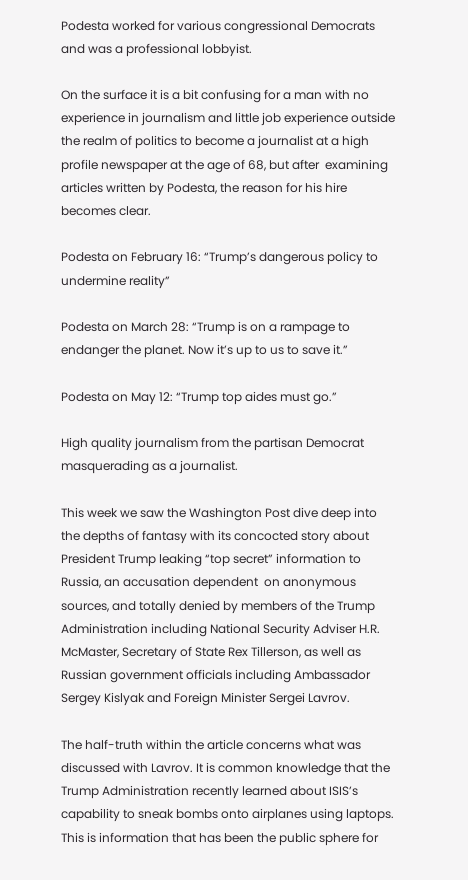Podesta worked for various congressional Democrats and was a professional lobbyist.

On the surface it is a bit confusing for a man with no experience in journalism and little job experience outside the realm of politics to become a journalist at a high profile newspaper at the age of 68, but after  examining articles written by Podesta, the reason for his hire becomes clear.

Podesta on February 16: “Trump’s dangerous policy to undermine reality”

Podesta on March 28: “Trump is on a rampage to endanger the planet. Now it’s up to us to save it.”

Podesta on May 12: “Trump top aides must go.”

High quality journalism from the partisan Democrat masquerading as a journalist.

This week we saw the Washington Post dive deep into the depths of fantasy with its concocted story about President Trump leaking “top secret” information to Russia, an accusation dependent  on anonymous sources, and totally denied by members of the Trump Administration including National Security Adviser H.R. McMaster, Secretary of State Rex Tillerson, as well as Russian government officials including Ambassador Sergey Kislyak and Foreign Minister Sergei Lavrov.

The half-truth within the article concerns what was discussed with Lavrov. It is common knowledge that the Trump Administration recently learned about ISIS’s capability to sneak bombs onto airplanes using laptops. This is information that has been the public sphere for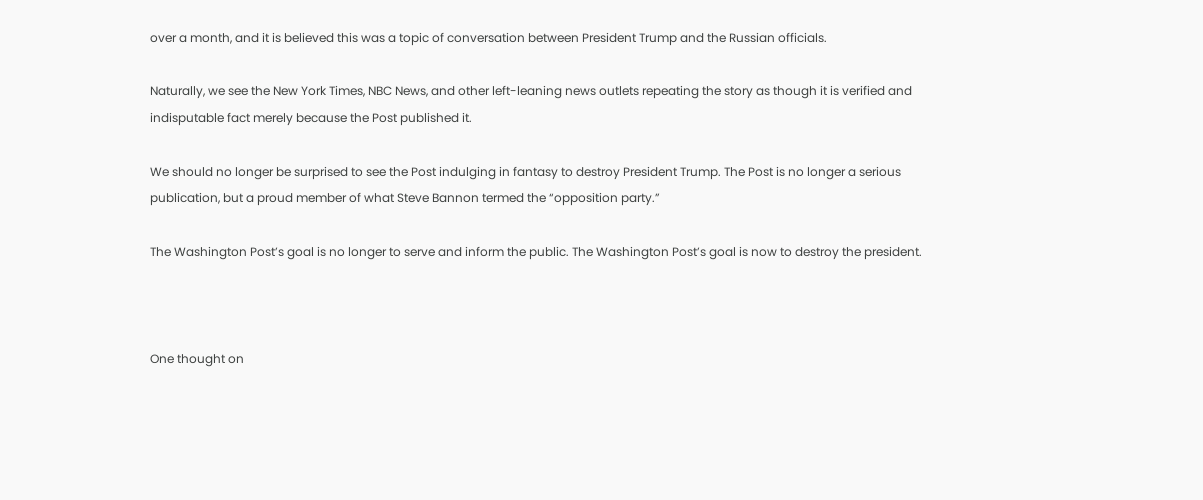over a month, and it is believed this was a topic of conversation between President Trump and the Russian officials.

Naturally, we see the New York Times, NBC News, and other left-leaning news outlets repeating the story as though it is verified and indisputable fact merely because the Post published it.

We should no longer be surprised to see the Post indulging in fantasy to destroy President Trump. The Post is no longer a serious publication, but a proud member of what Steve Bannon termed the “opposition party.”

The Washington Post’s goal is no longer to serve and inform the public. The Washington Post’s goal is now to destroy the president.



One thought on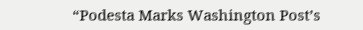“Podesta Marks Washington Post’s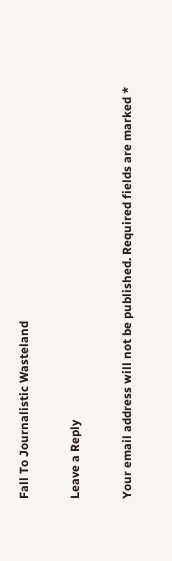Fall To Journalistic Wasteland

Leave a Reply

Your email address will not be published. Required fields are marked *